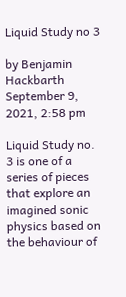Liquid Study no 3

by Benjamin Hackbarth
September 9, 2021, 2:58 pm

Liquid Study no. 3 is one of a series of pieces that explore an imagined sonic physics based on the behaviour of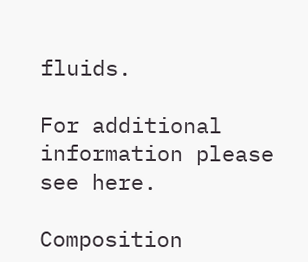fluids.

For additional information please see here.

Composition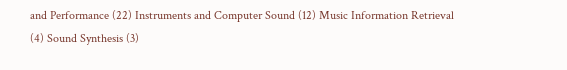and Performance (22) Instruments and Computer Sound (12) Music Information Retrieval (4) Sound Synthesis (3)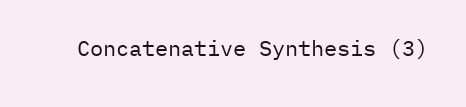Concatenative Synthesis (3)